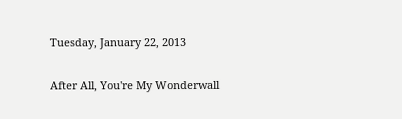Tuesday, January 22, 2013

After All, You're My Wonderwall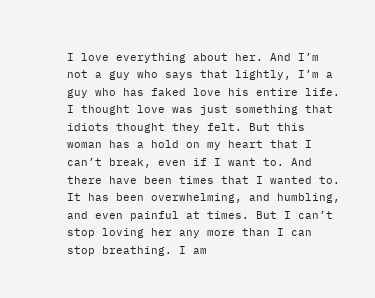I love everything about her. And I’m not a guy who says that lightly, I’m a guy who has faked love his entire life. I thought love was just something that idiots thought they felt. But this woman has a hold on my heart that I can’t break, even if I want to. And there have been times that I wanted to. It has been overwhelming, and humbling, and even painful at times. But I can’t stop loving her any more than I can stop breathing. I am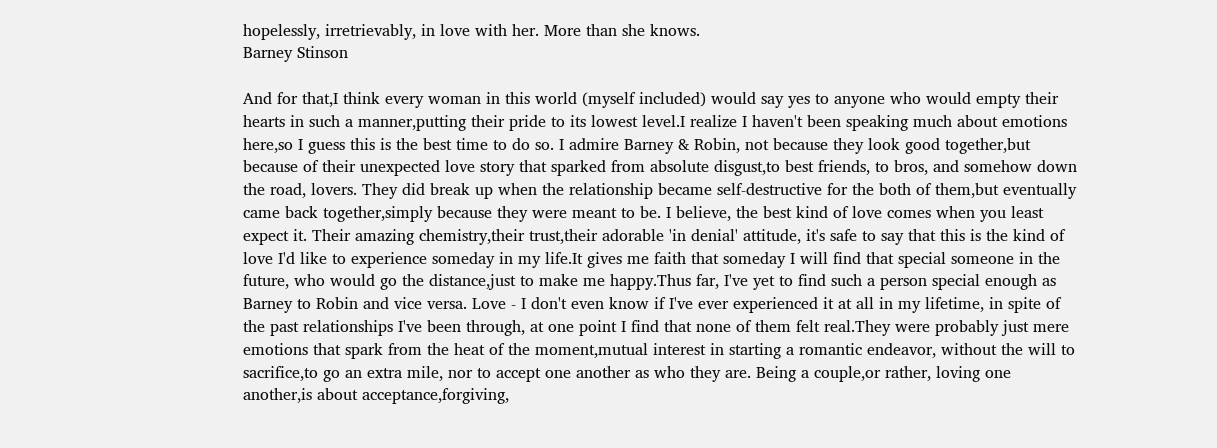hopelessly, irretrievably, in love with her. More than she knows.
Barney Stinson

And for that,I think every woman in this world (myself included) would say yes to anyone who would empty their hearts in such a manner,putting their pride to its lowest level.I realize I haven't been speaking much about emotions here,so I guess this is the best time to do so. I admire Barney & Robin, not because they look good together,but because of their unexpected love story that sparked from absolute disgust,to best friends, to bros, and somehow down the road, lovers. They did break up when the relationship became self-destructive for the both of them,but eventually came back together,simply because they were meant to be. I believe, the best kind of love comes when you least expect it. Their amazing chemistry,their trust,their adorable 'in denial' attitude, it's safe to say that this is the kind of love I'd like to experience someday in my life.It gives me faith that someday I will find that special someone in the future, who would go the distance,just to make me happy.Thus far, I've yet to find such a person special enough as Barney to Robin and vice versa. Love - I don't even know if I've ever experienced it at all in my lifetime, in spite of the past relationships I've been through, at one point I find that none of them felt real.They were probably just mere emotions that spark from the heat of the moment,mutual interest in starting a romantic endeavor, without the will to sacrifice,to go an extra mile, nor to accept one another as who they are. Being a couple,or rather, loving one another,is about acceptance,forgiving,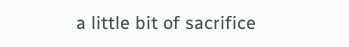a little bit of sacrifice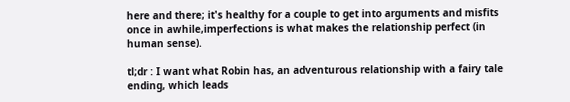here and there; it's healthy for a couple to get into arguments and misfits once in awhile,imperfections is what makes the relationship perfect (in human sense).

tl;dr : I want what Robin has, an adventurous relationship with a fairy tale ending, which leads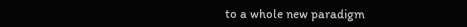to a whole new paradigm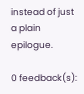instead of just a plain epilogue.

0 feedback(s):